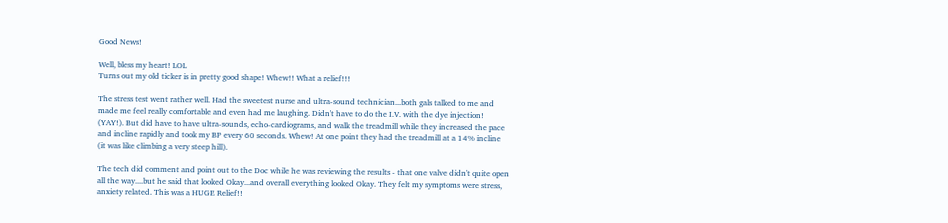Good News!

Well, bless my heart! LOL
Turns out my old ticker is in pretty good shape! Whew!! What a relief!!!

The stress test went rather well. Had the sweetest nurse and ultra-sound technician...both gals talked to me and made me feel really comfortable and even had me laughing. Didn't have to do the I.V. with the dye injection! (YAY!). But did have to have ultra-sounds, echo-cardiograms, and walk the treadmill while they increased the pace and incline rapidly and took my BP every 60 seconds. Whew! At one point they had the treadmill at a 14% incline (it was like climbing a very steep hill).

The tech did comment and point out to the Doc while he was reviewing the results - that one valve didn't quite open all the way....but he said that looked Okay...and overall everything looked Okay. They felt my symptoms were stress, anxiety related. This was a HUGE Relief!!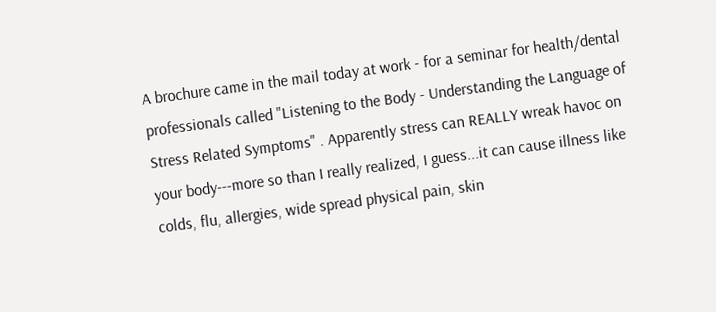A brochure came in the mail today at work - for a seminar for health/dental professionals called "Listening to the Body - Understanding the Language of Stress Related Symptoms" . Apparently stress can REALLY wreak havoc on your body---more so than I really realized, I guess...it can cause illness like colds, flu, allergies, wide spread physical pain, skin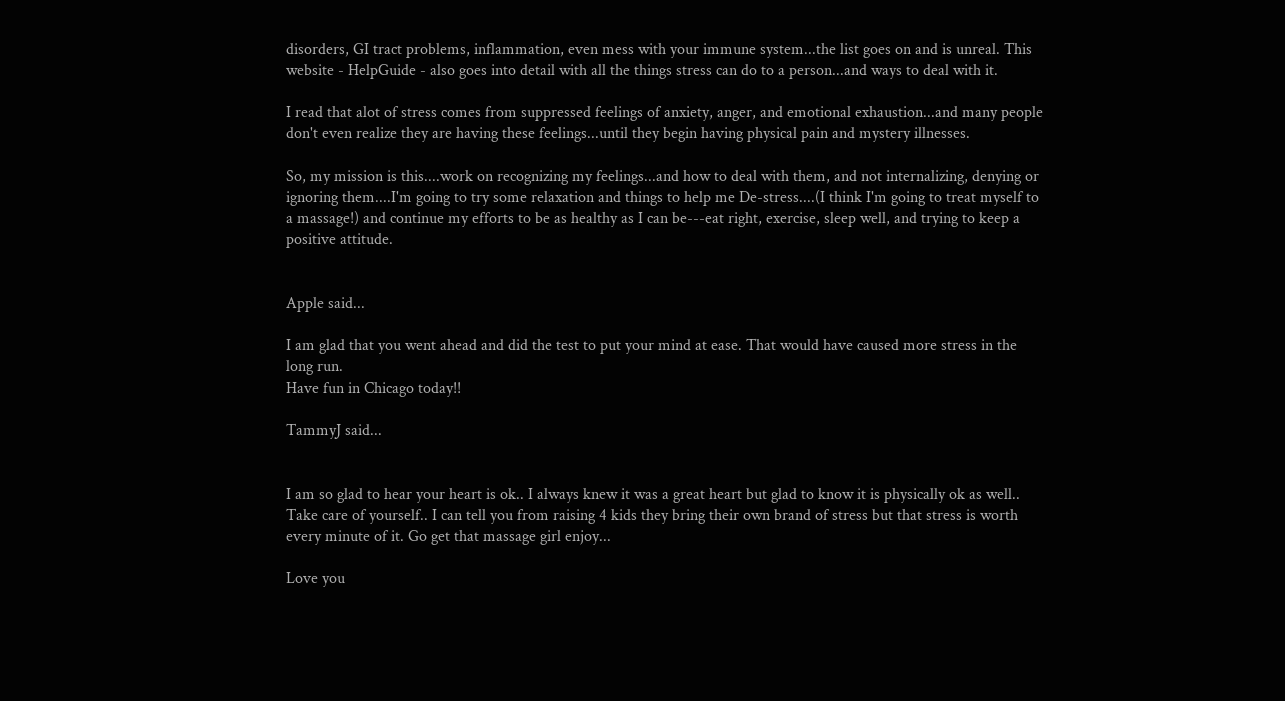disorders, GI tract problems, inflammation, even mess with your immune system...the list goes on and is unreal. This website - HelpGuide - also goes into detail with all the things stress can do to a person...and ways to deal with it.

I read that alot of stress comes from suppressed feelings of anxiety, anger, and emotional exhaustion...and many people don't even realize they are having these feelings...until they begin having physical pain and mystery illnesses.

So, my mission is this....work on recognizing my feelings...and how to deal with them, and not internalizing, denying or ignoring them....I'm going to try some relaxation and things to help me De-stress....(I think I'm going to treat myself to a massage!) and continue my efforts to be as healthy as I can be---eat right, exercise, sleep well, and trying to keep a positive attitude.


Apple said...

I am glad that you went ahead and did the test to put your mind at ease. That would have caused more stress in the long run.
Have fun in Chicago today!!

TammyJ said...


I am so glad to hear your heart is ok.. I always knew it was a great heart but glad to know it is physically ok as well.. Take care of yourself.. I can tell you from raising 4 kids they bring their own brand of stress but that stress is worth every minute of it. Go get that massage girl enjoy...

Love you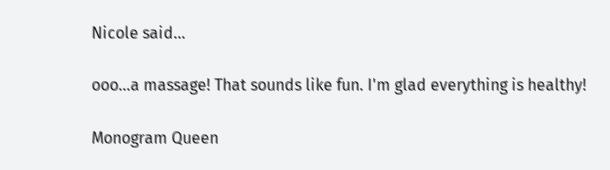Nicole said...

ooo...a massage! That sounds like fun. I'm glad everything is healthy!

Monogram Queen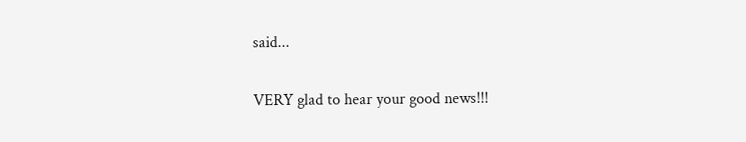said...

VERY glad to hear your good news!!!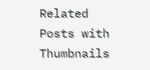Related Posts with Thumbnails